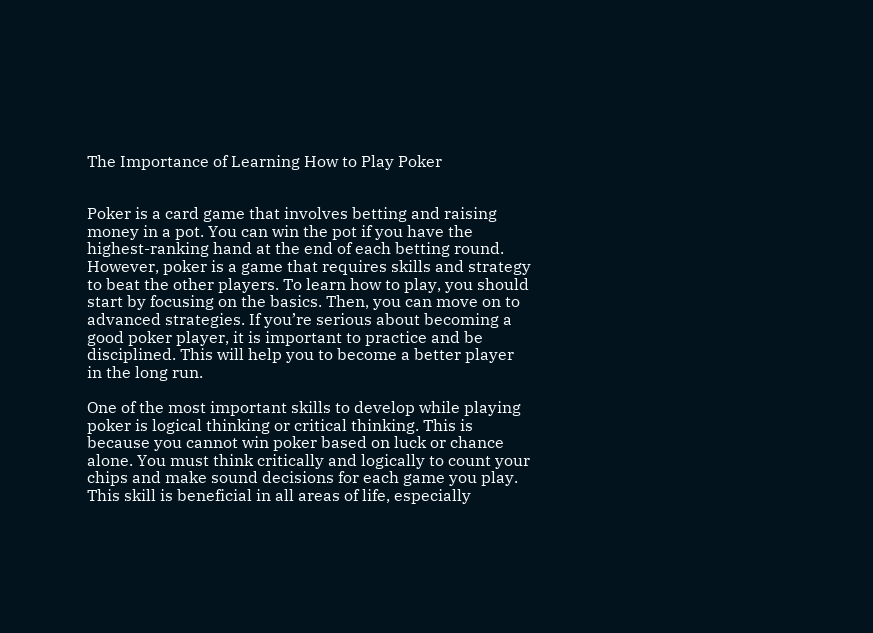The Importance of Learning How to Play Poker


Poker is a card game that involves betting and raising money in a pot. You can win the pot if you have the highest-ranking hand at the end of each betting round. However, poker is a game that requires skills and strategy to beat the other players. To learn how to play, you should start by focusing on the basics. Then, you can move on to advanced strategies. If you’re serious about becoming a good poker player, it is important to practice and be disciplined. This will help you to become a better player in the long run.

One of the most important skills to develop while playing poker is logical thinking or critical thinking. This is because you cannot win poker based on luck or chance alone. You must think critically and logically to count your chips and make sound decisions for each game you play. This skill is beneficial in all areas of life, especially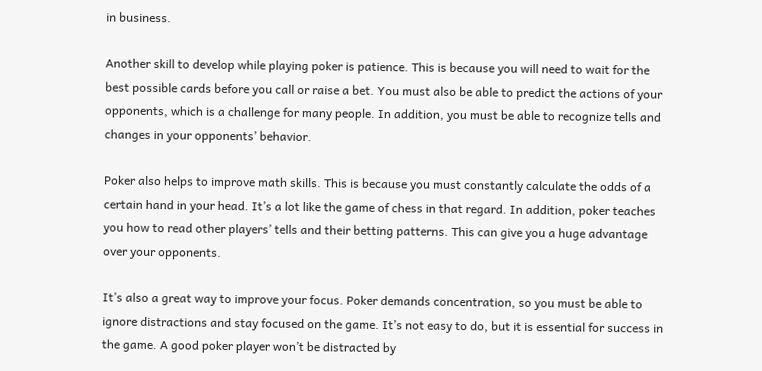in business.

Another skill to develop while playing poker is patience. This is because you will need to wait for the best possible cards before you call or raise a bet. You must also be able to predict the actions of your opponents, which is a challenge for many people. In addition, you must be able to recognize tells and changes in your opponents’ behavior.

Poker also helps to improve math skills. This is because you must constantly calculate the odds of a certain hand in your head. It’s a lot like the game of chess in that regard. In addition, poker teaches you how to read other players’ tells and their betting patterns. This can give you a huge advantage over your opponents.

It’s also a great way to improve your focus. Poker demands concentration, so you must be able to ignore distractions and stay focused on the game. It’s not easy to do, but it is essential for success in the game. A good poker player won’t be distracted by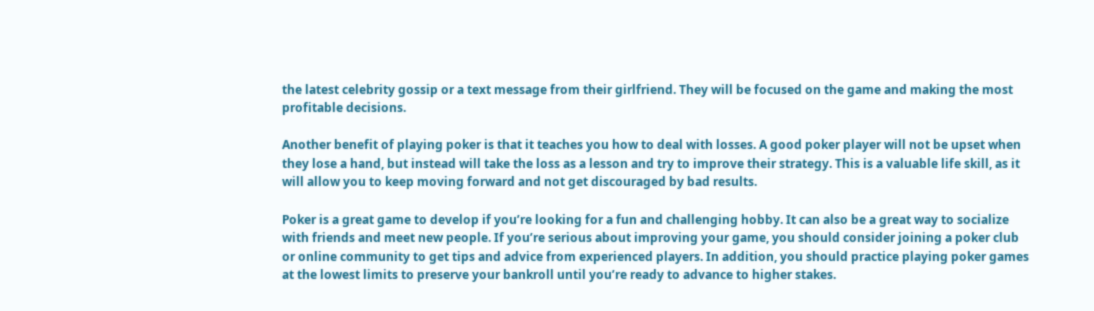the latest celebrity gossip or a text message from their girlfriend. They will be focused on the game and making the most profitable decisions.

Another benefit of playing poker is that it teaches you how to deal with losses. A good poker player will not be upset when they lose a hand, but instead will take the loss as a lesson and try to improve their strategy. This is a valuable life skill, as it will allow you to keep moving forward and not get discouraged by bad results.

Poker is a great game to develop if you’re looking for a fun and challenging hobby. It can also be a great way to socialize with friends and meet new people. If you’re serious about improving your game, you should consider joining a poker club or online community to get tips and advice from experienced players. In addition, you should practice playing poker games at the lowest limits to preserve your bankroll until you’re ready to advance to higher stakes.